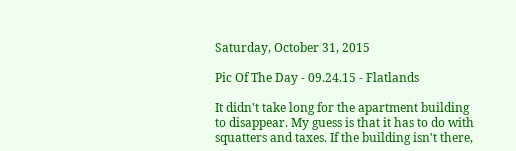Saturday, October 31, 2015

Pic Of The Day - 09.24.15 - Flatlands

It didn't take long for the apartment building to disappear. My guess is that it has to do with squatters and taxes. If the building isn't there,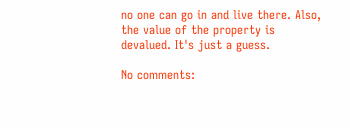no one can go in and live there. Also, the value of the property is devalued. It's just a guess.

No comments: